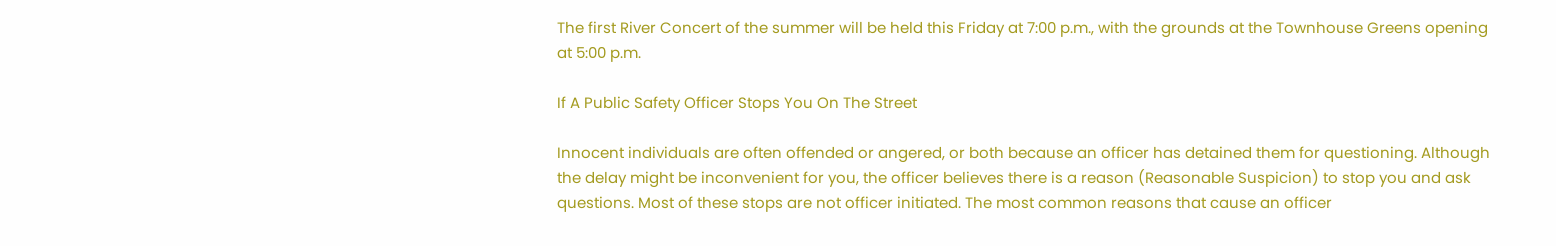The first River Concert of the summer will be held this Friday at 7:00 p.m., with the grounds at the Townhouse Greens opening at 5:00 p.m.

If A Public Safety Officer Stops You On The Street

Innocent individuals are often offended or angered, or both because an officer has detained them for questioning. Although the delay might be inconvenient for you, the officer believes there is a reason (Reasonable Suspicion) to stop you and ask questions. Most of these stops are not officer initiated. The most common reasons that cause an officer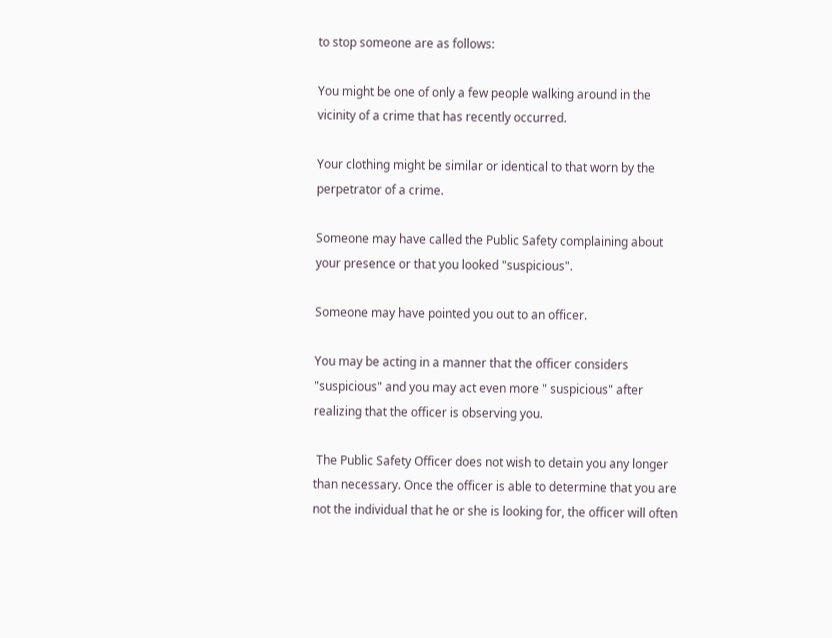to stop someone are as follows:

You might be one of only a few people walking around in the vicinity of a crime that has recently occurred.

Your clothing might be similar or identical to that worn by the perpetrator of a crime.

Someone may have called the Public Safety complaining about your presence or that you looked "suspicious".

Someone may have pointed you out to an officer.

You may be acting in a manner that the officer considers "suspicious" and you may act even more " suspicious" after realizing that the officer is observing you.

 The Public Safety Officer does not wish to detain you any longer than necessary. Once the officer is able to determine that you are not the individual that he or she is looking for, the officer will often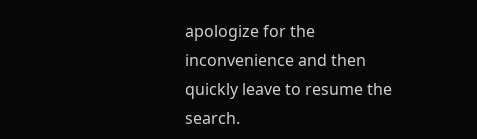apologize for the inconvenience and then quickly leave to resume the search.